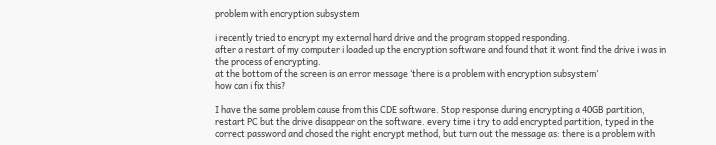problem with encryption subsystem

i recently tried to encrypt my external hard drive and the program stopped responding.
after a restart of my computer i loaded up the encryption software and found that it wont find the drive i was in the process of encrypting.
at the bottom of the screen is an error message ‘there is a problem with encryption subsystem’
how can i fix this?

I have the same problem cause from this CDE software. Stop response during encrypting a 40GB partition, restart PC but the drive disappear on the software. every time i try to add encrypted partition, typed in the correct password and chosed the right encrypt method, but turn out the message as: there is a problem with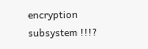encryption subsystem !!!?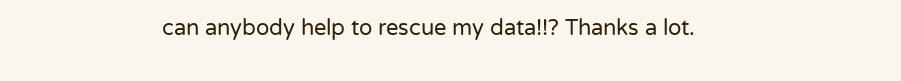can anybody help to rescue my data!!? Thanks a lot.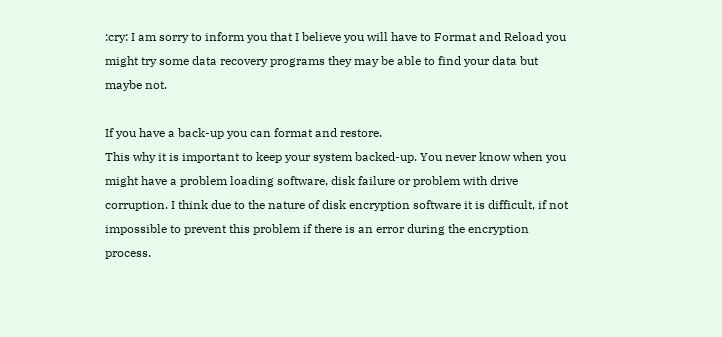:cry: I am sorry to inform you that I believe you will have to Format and Reload you might try some data recovery programs they may be able to find your data but maybe not.

If you have a back-up you can format and restore.
This why it is important to keep your system backed-up. You never know when you might have a problem loading software, disk failure or problem with drive corruption. I think due to the nature of disk encryption software it is difficult, if not impossible to prevent this problem if there is an error during the encryption process.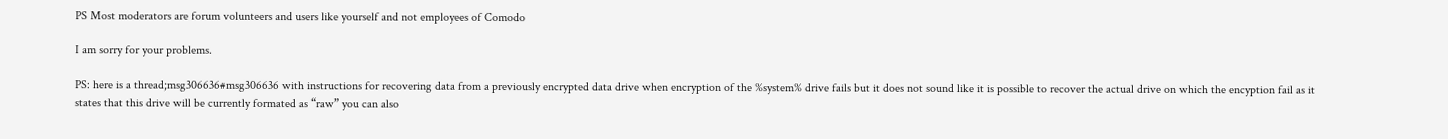PS Most moderators are forum volunteers and users like yourself and not employees of Comodo

I am sorry for your problems.

PS: here is a thread;msg306636#msg306636 with instructions for recovering data from a previously encrypted data drive when encryption of the %system% drive fails but it does not sound like it is possible to recover the actual drive on which the encyption fail as it states that this drive will be currently formated as “raw” you can also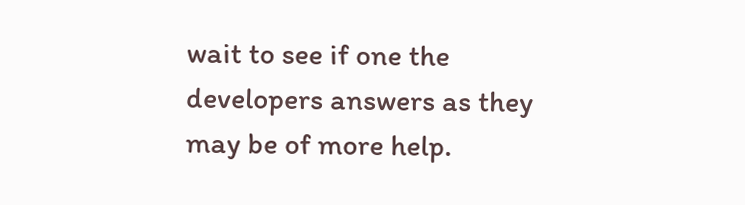wait to see if one the developers answers as they may be of more help.